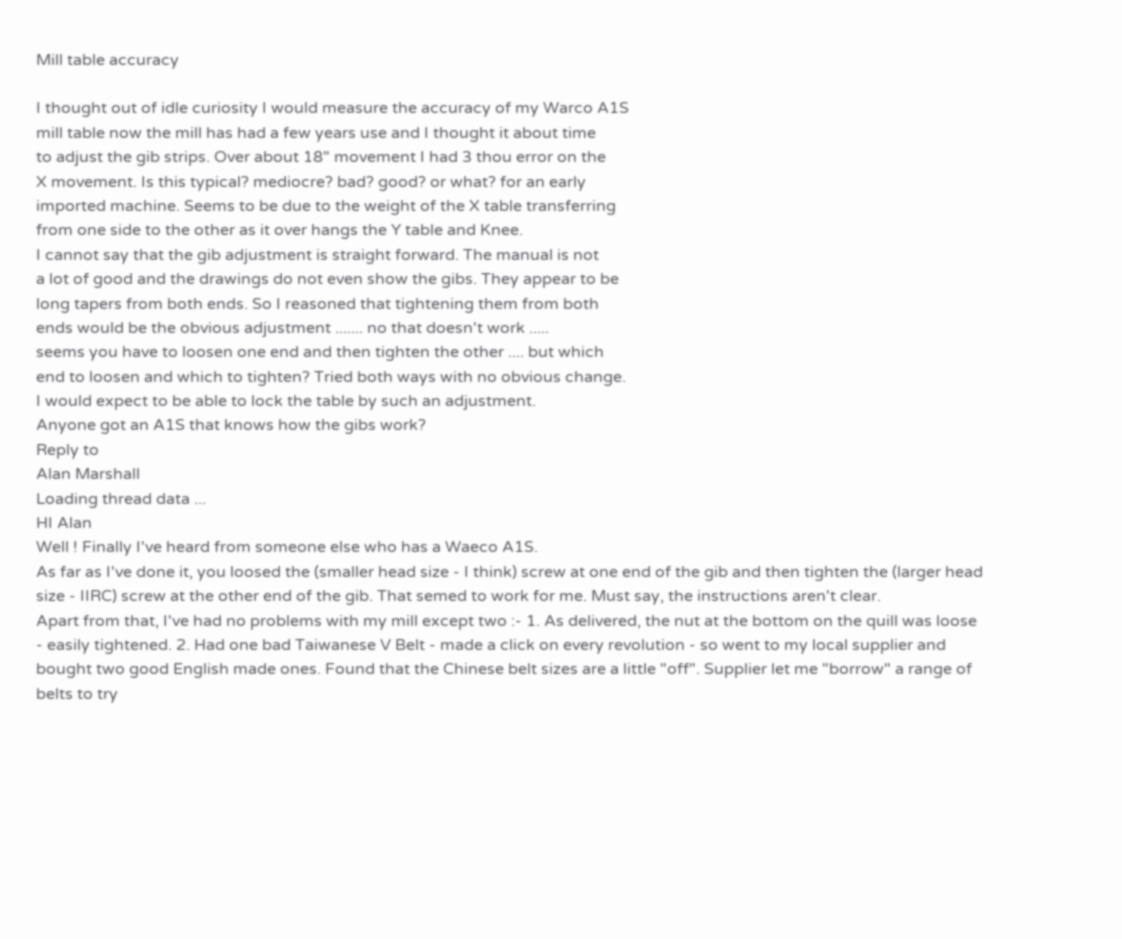Mill table accuracy

I thought out of idle curiosity I would measure the accuracy of my Warco A1S
mill table now the mill has had a few years use and I thought it about time
to adjust the gib strips. Over about 18" movement I had 3 thou error on the
X movement. Is this typical? mediocre? bad? good? or what? for an early
imported machine. Seems to be due to the weight of the X table transferring
from one side to the other as it over hangs the Y table and Knee.
I cannot say that the gib adjustment is straight forward. The manual is not
a lot of good and the drawings do not even show the gibs. They appear to be
long tapers from both ends. So I reasoned that tightening them from both
ends would be the obvious adjustment ....... no that doesn't work .....
seems you have to loosen one end and then tighten the other .... but which
end to loosen and which to tighten? Tried both ways with no obvious change.
I would expect to be able to lock the table by such an adjustment.
Anyone got an A1S that knows how the gibs work?
Reply to
Alan Marshall
Loading thread data ...
HI Alan
Well ! Finally I've heard from someone else who has a Waeco A1S.
As far as I've done it, you loosed the (smaller head size - I think) screw at one end of the gib and then tighten the (larger head size - IIRC) screw at the other end of the gib. That semed to work for me. Must say, the instructions aren't clear.
Apart from that, I've had no problems with my mill except two :- 1. As delivered, the nut at the bottom on the quill was loose - easily tightened. 2. Had one bad Taiwanese V Belt - made a click on every revolution - so went to my local supplier and bought two good English made ones. Found that the Chinese belt sizes are a little "off". Supplier let me "borrow" a range of belts to try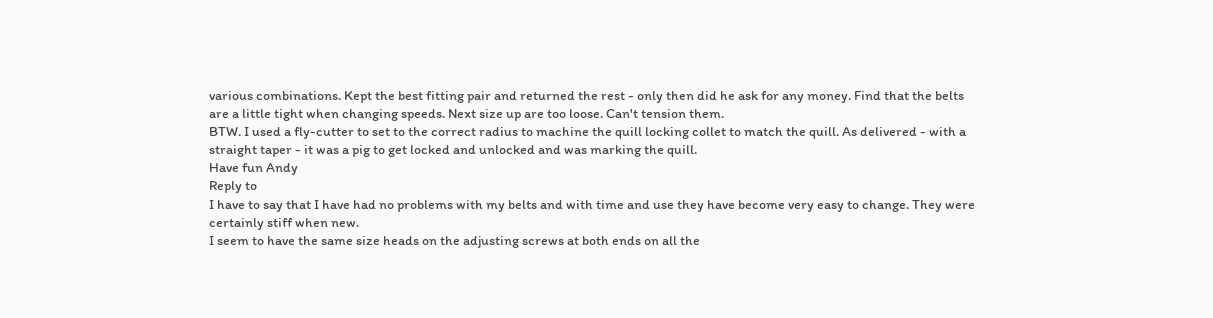various combinations. Kept the best fitting pair and returned the rest - only then did he ask for any money. Find that the belts are a little tight when changing speeds. Next size up are too loose. Can't tension them.
BTW. I used a fly-cutter to set to the correct radius to machine the quill locking collet to match the quill. As delivered - with a straight taper - it was a pig to get locked and unlocked and was marking the quill.
Have fun Andy
Reply to
I have to say that I have had no problems with my belts and with time and use they have become very easy to change. They were certainly stiff when new.
I seem to have the same size heads on the adjusting screws at both ends on all the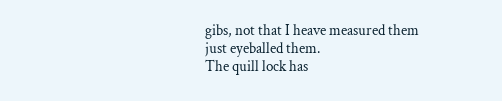gibs, not that I heave measured them just eyeballed them.
The quill lock has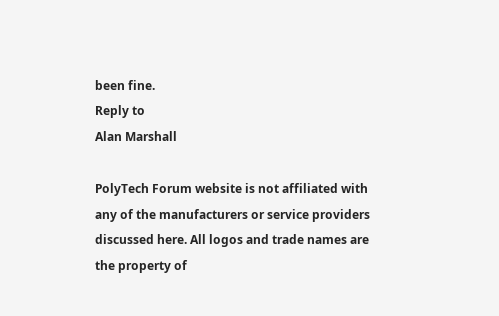been fine.
Reply to
Alan Marshall

PolyTech Forum website is not affiliated with any of the manufacturers or service providers discussed here. All logos and trade names are the property of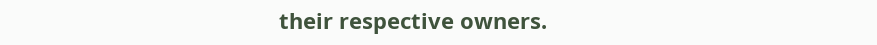their respective owners.